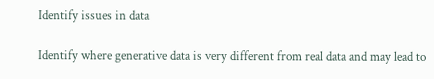Identify issues in data

Identify where generative data is very different from real data and may lead to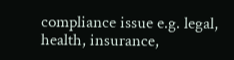compliance issue e.g. legal, health, insurance,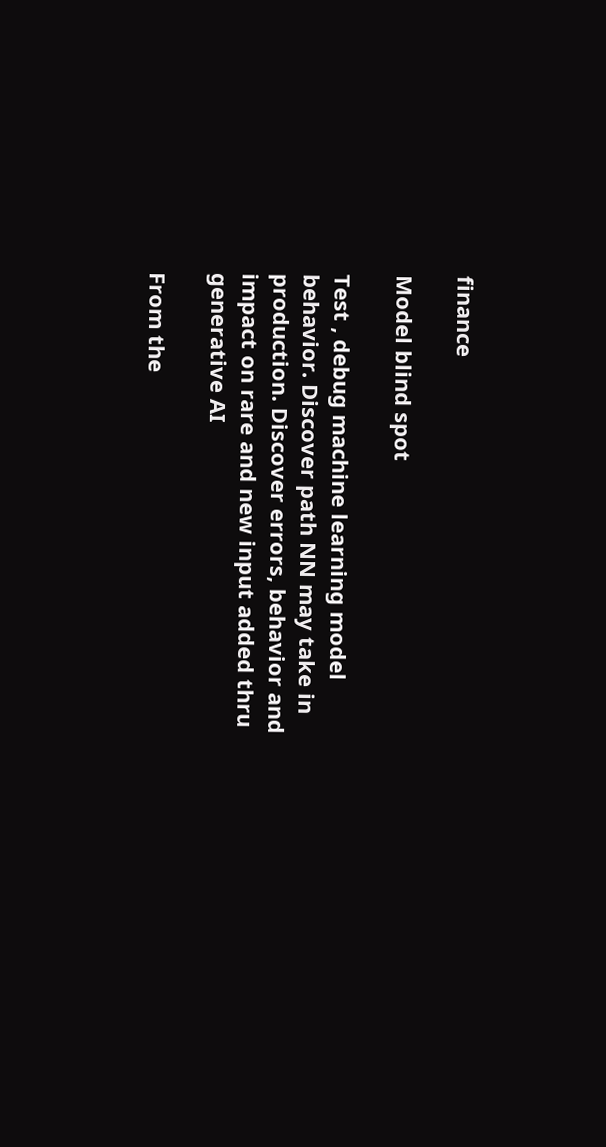finance

Model blind spot

Test , debug machine learning model behavior. Discover path NN may take in production. Discover errors, behavior and impact on rare and new input added thru generative AI

From the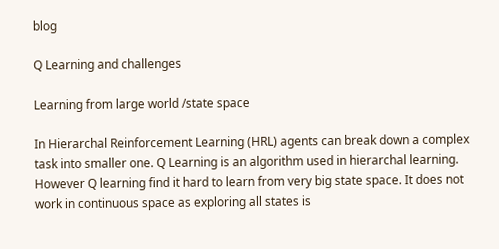blog

Q Learning and challenges

Learning from large world /state space

In Hierarchal Reinforcement Learning (HRL) agents can break down a complex task into smaller one. Q Learning is an algorithm used in hierarchal learning. However Q learning find it hard to learn from very big state space. It does not work in continuous space as exploring all states is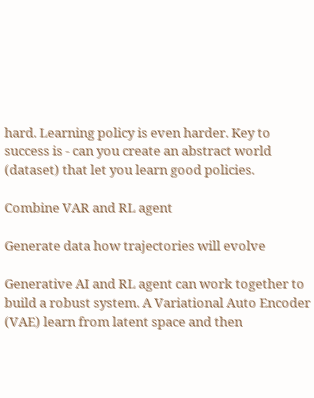hard. Learning policy is even harder. Key to success is - can you create an abstract world (dataset) that let you learn good policies.

Combine VAR and RL agent

Generate data how trajectories will evolve

Generative AI and RL agent can work together to build a robust system. A Variational Auto Encoder (VAE) learn from latent space and then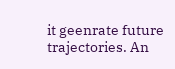it geenrate future trajectories. An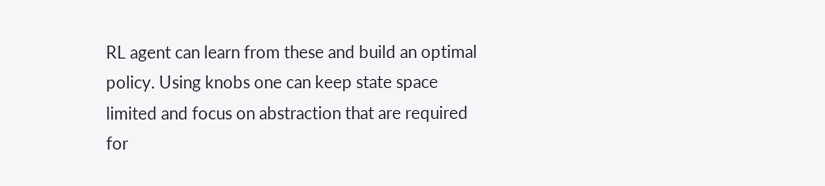RL agent can learn from these and build an optimal policy. Using knobs one can keep state space limited and focus on abstraction that are required for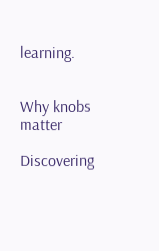learning.


Why knobs matter

Discovering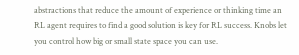abstractions that reduce the amount of experience or thinking time an RL agent requires to find a good solution is key for RL success. Knobs let you control how big or small state space you can use.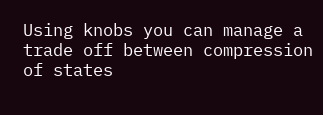Using knobs you can manage a trade off between compression of states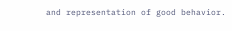and representation of good behavior.